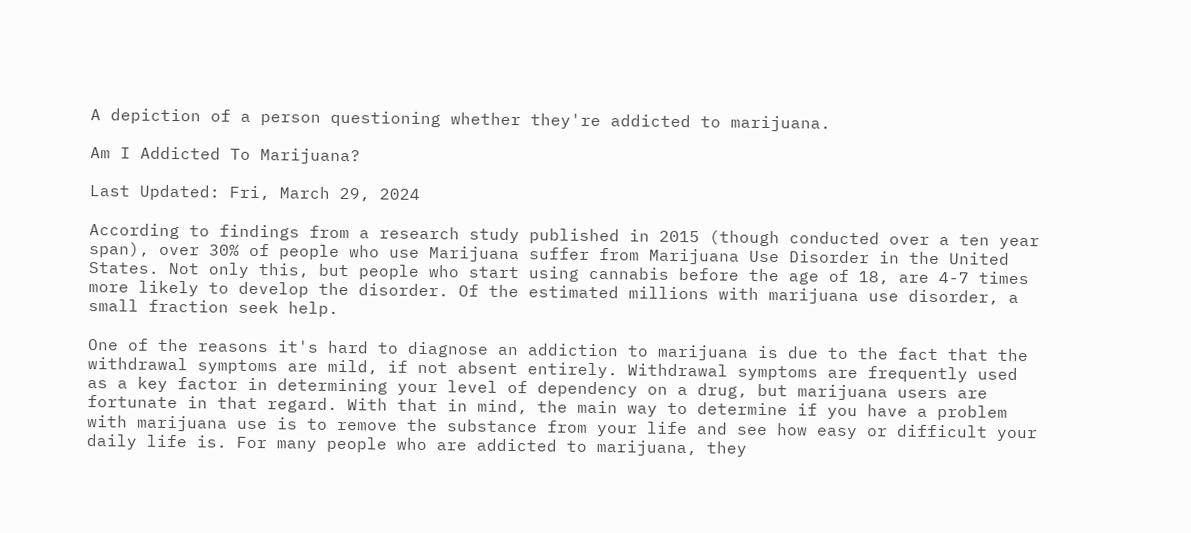A depiction of a person questioning whether they're addicted to marijuana.

Am I Addicted To Marijuana?

Last Updated: Fri, March 29, 2024

According to findings from a research study published in 2015 (though conducted over a ten year span), over 30% of people who use Marijuana suffer from Marijuana Use Disorder in the United States. Not only this, but people who start using cannabis before the age of 18, are 4-7 times more likely to develop the disorder. Of the estimated millions with marijuana use disorder, a small fraction seek help.

One of the reasons it's hard to diagnose an addiction to marijuana is due to the fact that the withdrawal symptoms are mild, if not absent entirely. Withdrawal symptoms are frequently used as a key factor in determining your level of dependency on a drug, but marijuana users are fortunate in that regard. With that in mind, the main way to determine if you have a problem with marijuana use is to remove the substance from your life and see how easy or difficult your daily life is. For many people who are addicted to marijuana, they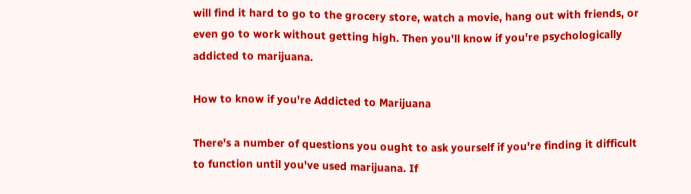will find it hard to go to the grocery store, watch a movie, hang out with friends, or even go to work without getting high. Then you'll know if you're psychologically addicted to marijuana.

How to know if you're Addicted to Marijuana

There's a number of questions you ought to ask yourself if you're finding it difficult to function until you've used marijuana. If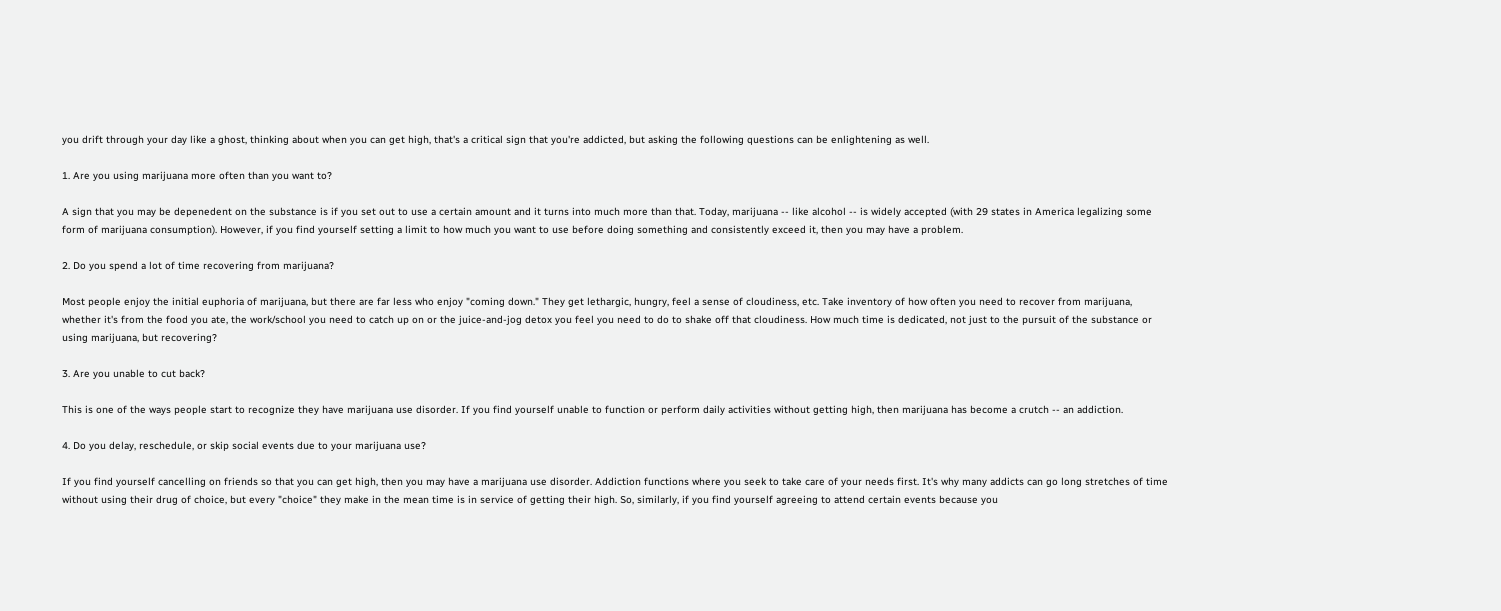you drift through your day like a ghost, thinking about when you can get high, that's a critical sign that you're addicted, but asking the following questions can be enlightening as well.

1. Are you using marijuana more often than you want to?

A sign that you may be depenedent on the substance is if you set out to use a certain amount and it turns into much more than that. Today, marijuana -- like alcohol -- is widely accepted (with 29 states in America legalizing some form of marijuana consumption). However, if you find yourself setting a limit to how much you want to use before doing something and consistently exceed it, then you may have a problem.

2. Do you spend a lot of time recovering from marijuana?

Most people enjoy the initial euphoria of marijuana, but there are far less who enjoy "coming down." They get lethargic, hungry, feel a sense of cloudiness, etc. Take inventory of how often you need to recover from marijuana, whether it's from the food you ate, the work/school you need to catch up on or the juice-and-jog detox you feel you need to do to shake off that cloudiness. How much time is dedicated, not just to the pursuit of the substance or using marijuana, but recovering?

3. Are you unable to cut back?

This is one of the ways people start to recognize they have marijuana use disorder. If you find yourself unable to function or perform daily activities without getting high, then marijuana has become a crutch -- an addiction.

4. Do you delay, reschedule, or skip social events due to your marijuana use?

If you find yourself cancelling on friends so that you can get high, then you may have a marijuana use disorder. Addiction functions where you seek to take care of your needs first. It's why many addicts can go long stretches of time without using their drug of choice, but every "choice" they make in the mean time is in service of getting their high. So, similarly, if you find yourself agreeing to attend certain events because you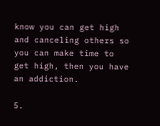know you can get high and canceling others so you can make time to get high, then you have an addiction.

5.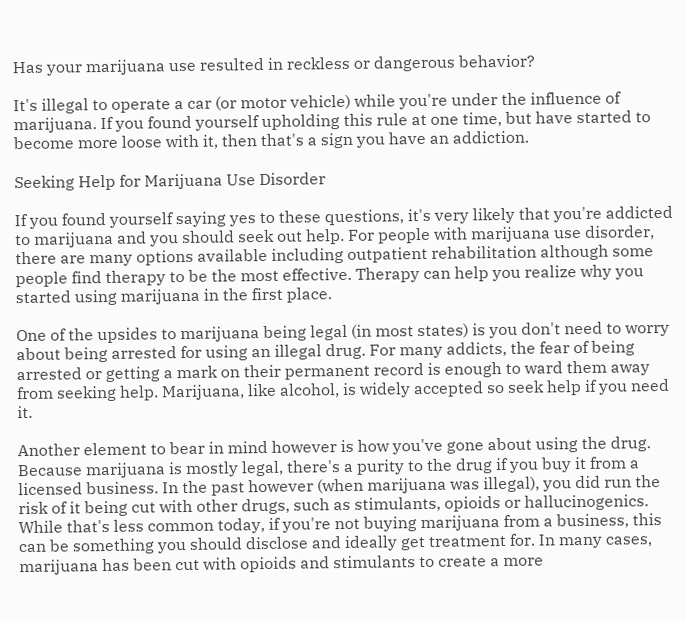Has your marijuana use resulted in reckless or dangerous behavior?

It's illegal to operate a car (or motor vehicle) while you're under the influence of marijuana. If you found yourself upholding this rule at one time, but have started to become more loose with it, then that's a sign you have an addiction.

Seeking Help for Marijuana Use Disorder

If you found yourself saying yes to these questions, it's very likely that you're addicted to marijuana and you should seek out help. For people with marijuana use disorder, there are many options available including outpatient rehabilitation although some people find therapy to be the most effective. Therapy can help you realize why you started using marijuana in the first place.

One of the upsides to marijuana being legal (in most states) is you don't need to worry about being arrested for using an illegal drug. For many addicts, the fear of being arrested or getting a mark on their permanent record is enough to ward them away from seeking help. Marijuana, like alcohol, is widely accepted so seek help if you need it.

Another element to bear in mind however is how you've gone about using the drug. Because marijuana is mostly legal, there's a purity to the drug if you buy it from a licensed business. In the past however (when marijuana was illegal), you did run the risk of it being cut with other drugs, such as stimulants, opioids or hallucinogenics. While that's less common today, if you're not buying marijuana from a business, this can be something you should disclose and ideally get treatment for. In many cases, marijuana has been cut with opioids and stimulants to create a more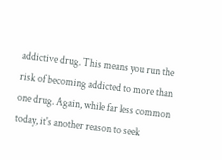addictive drug. This means you run the risk of becoming addicted to more than one drug. Again, while far less common today, it's another reason to seek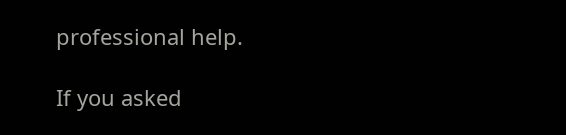professional help.

If you asked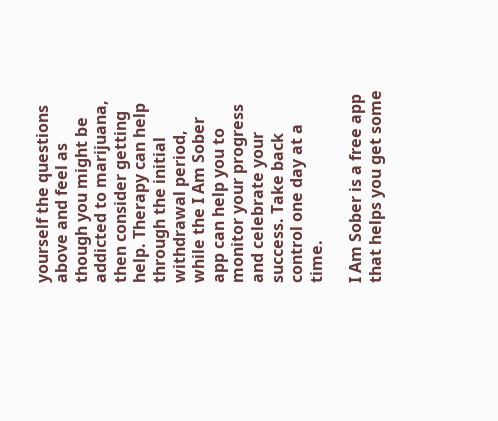yourself the questions above and feel as though you might be addicted to marijuana, then consider getting help. Therapy can help through the initial withdrawal period, while the I Am Sober app can help you to monitor your progress and celebrate your success. Take back control one day at a time.

I Am Sober is a free app that helps you get some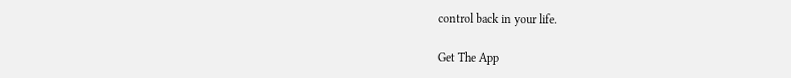control back in your life.

Get The App